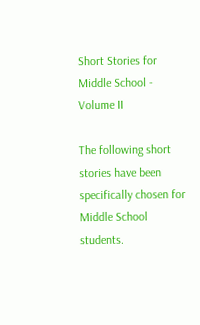Short Stories for Middle School - Volume II

The following short stories have been specifically chosen for Middle School students.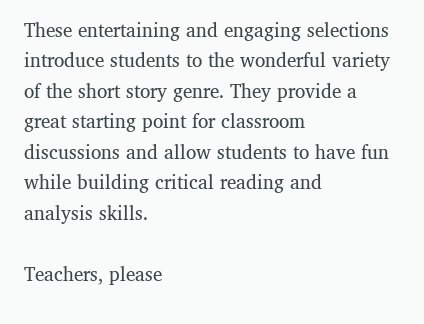These entertaining and engaging selections introduce students to the wonderful variety of the short story genre. They provide a great starting point for classroom discussions and allow students to have fun while building critical reading and analysis skills.

Teachers, please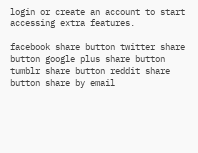login or create an account to start accessing extra features.

facebook share button twitter share button google plus share button tumblr share button reddit share button share by email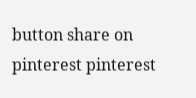button share on pinterest pinterest